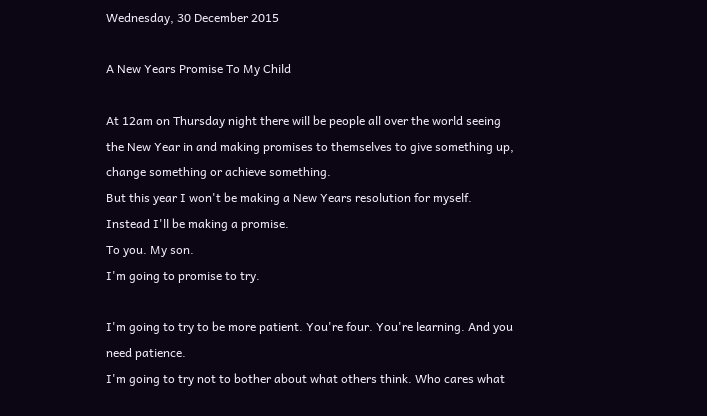Wednesday, 30 December 2015

A New Years Promise To My Child

At 12am on Thursday night there will be people all over the world seeing the New Year in and making promises to themselves to give something up, change something or achieve something.
But this year I won't be making a New Years resolution for myself. Instead I'll be making a promise.
To you. My son.
I'm going to promise to try.

I'm going to try to be more patient. You're four. You're learning. And you need patience.
I'm going to try not to bother about what others think. Who cares what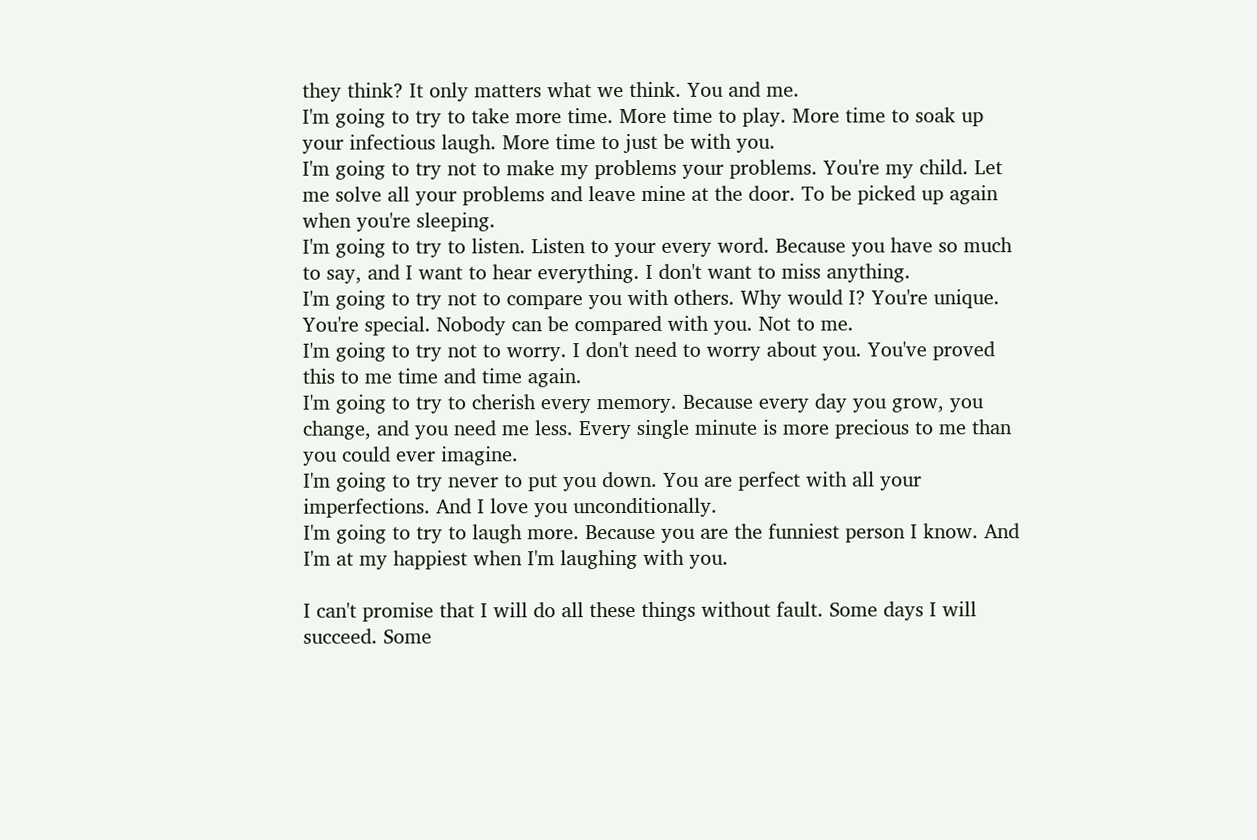they think? It only matters what we think. You and me.
I'm going to try to take more time. More time to play. More time to soak up your infectious laugh. More time to just be with you.
I'm going to try not to make my problems your problems. You're my child. Let me solve all your problems and leave mine at the door. To be picked up again when you're sleeping.
I'm going to try to listen. Listen to your every word. Because you have so much to say, and I want to hear everything. I don't want to miss anything.
I'm going to try not to compare you with others. Why would I? You're unique. You're special. Nobody can be compared with you. Not to me.
I'm going to try not to worry. I don't need to worry about you. You've proved this to me time and time again.
I'm going to try to cherish every memory. Because every day you grow, you change, and you need me less. Every single minute is more precious to me than you could ever imagine.
I'm going to try never to put you down. You are perfect with all your imperfections. And I love you unconditionally.
I'm going to try to laugh more. Because you are the funniest person I know. And I'm at my happiest when I'm laughing with you.

I can't promise that I will do all these things without fault. Some days I will succeed. Some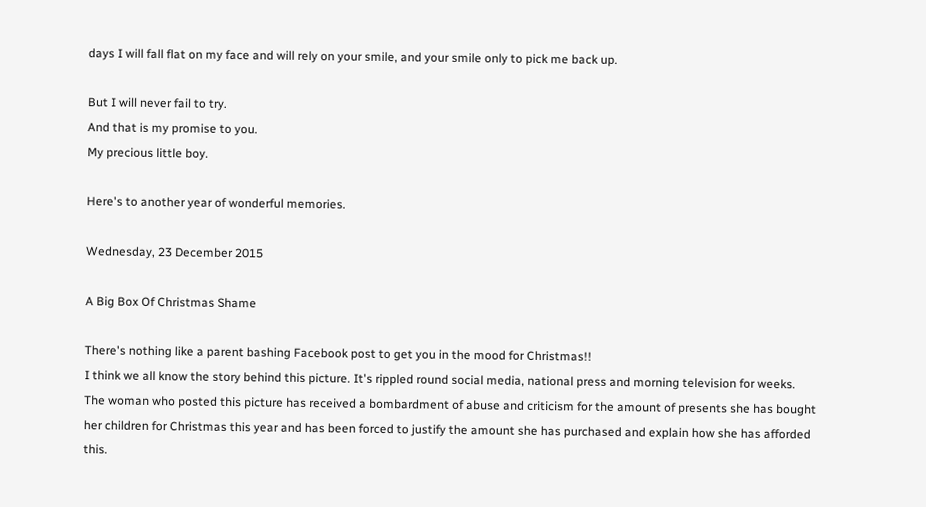days I will fall flat on my face and will rely on your smile, and your smile only to pick me back up.

But I will never fail to try.
And that is my promise to you.
My precious little boy.

Here's to another year of wonderful memories.

Wednesday, 23 December 2015

A Big Box Of Christmas Shame

There's nothing like a parent bashing Facebook post to get you in the mood for Christmas!!
I think we all know the story behind this picture. It's rippled round social media, national press and morning television for weeks.
The woman who posted this picture has received a bombardment of abuse and criticism for the amount of presents she has bought her children for Christmas this year and has been forced to justify the amount she has purchased and explain how she has afforded this.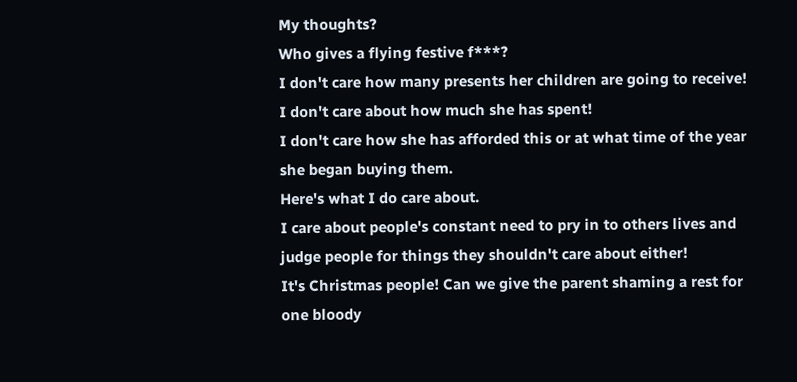My thoughts?
Who gives a flying festive f***?
I don't care how many presents her children are going to receive!
I don't care about how much she has spent!
I don't care how she has afforded this or at what time of the year she began buying them.
Here's what I do care about.
I care about people's constant need to pry in to others lives and judge people for things they shouldn't care about either!
It's Christmas people! Can we give the parent shaming a rest for one bloody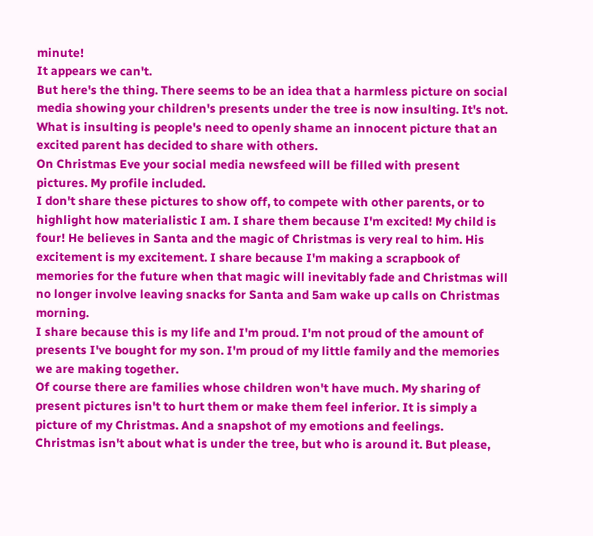minute!
It appears we can't.
But here's the thing. There seems to be an idea that a harmless picture on social media showing your children's presents under the tree is now insulting. It's not. What is insulting is people's need to openly shame an innocent picture that an excited parent has decided to share with others.
On Christmas Eve your social media newsfeed will be filled with present pictures. My profile included.
I don't share these pictures to show off, to compete with other parents, or to highlight how materialistic I am. I share them because I'm excited! My child is four! He believes in Santa and the magic of Christmas is very real to him. His excitement is my excitement. I share because I'm making a scrapbook of memories for the future when that magic will inevitably fade and Christmas will no longer involve leaving snacks for Santa and 5am wake up calls on Christmas morning.
I share because this is my life and I'm proud. I'm not proud of the amount of presents I've bought for my son. I'm proud of my little family and the memories we are making together.
Of course there are families whose children won't have much. My sharing of present pictures isn't to hurt them or make them feel inferior. It is simply a picture of my Christmas. And a snapshot of my emotions and feelings.
Christmas isn't about what is under the tree, but who is around it. But please,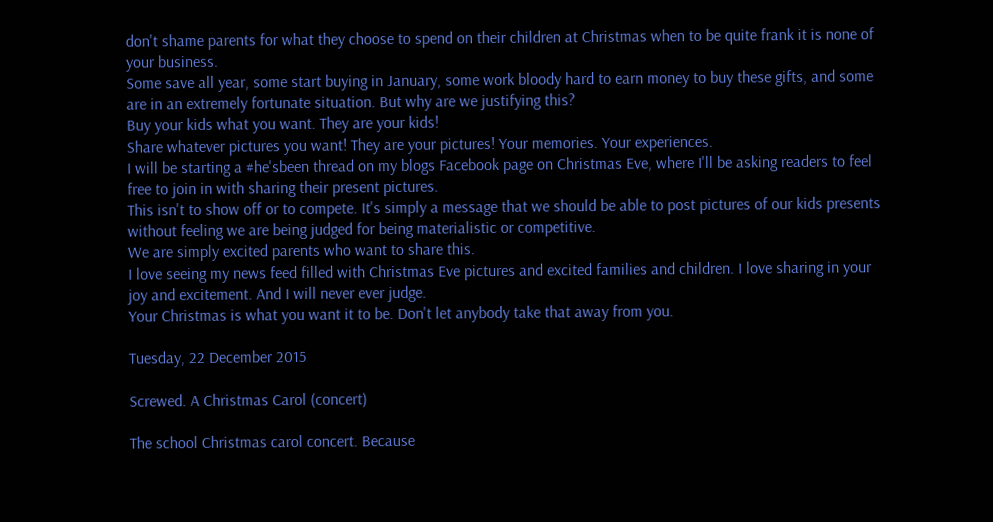don't shame parents for what they choose to spend on their children at Christmas when to be quite frank it is none of your business.
Some save all year, some start buying in January, some work bloody hard to earn money to buy these gifts, and some are in an extremely fortunate situation. But why are we justifying this?
Buy your kids what you want. They are your kids!
Share whatever pictures you want! They are your pictures! Your memories. Your experiences.
I will be starting a #he'sbeen thread on my blogs Facebook page on Christmas Eve, where I'll be asking readers to feel free to join in with sharing their present pictures.
This isn't to show off or to compete. It's simply a message that we should be able to post pictures of our kids presents without feeling we are being judged for being materialistic or competitive.
We are simply excited parents who want to share this.
I love seeing my news feed filled with Christmas Eve pictures and excited families and children. I love sharing in your joy and excitement. And I will never ever judge.
Your Christmas is what you want it to be. Don't let anybody take that away from you.

Tuesday, 22 December 2015

Screwed. A Christmas Carol (concert)

The school Christmas carol concert. Because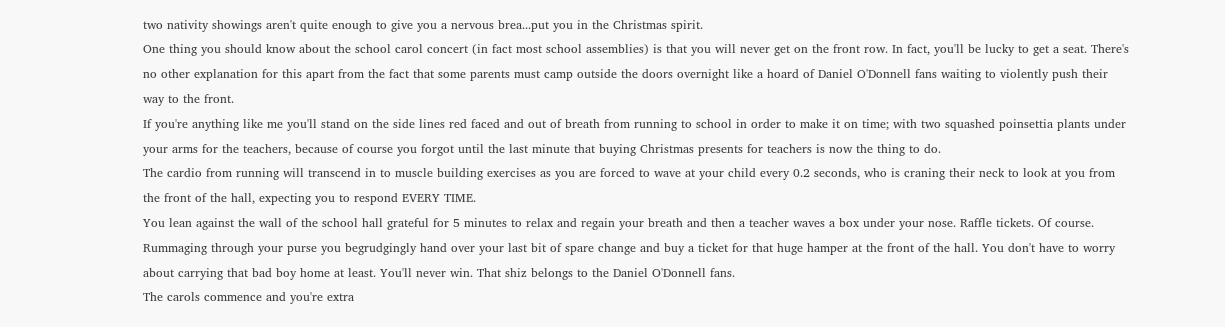two nativity showings aren't quite enough to give you a nervous brea...put you in the Christmas spirit.
One thing you should know about the school carol concert (in fact most school assemblies) is that you will never get on the front row. In fact, you'll be lucky to get a seat. There's no other explanation for this apart from the fact that some parents must camp outside the doors overnight like a hoard of Daniel O'Donnell fans waiting to violently push their way to the front.
If you're anything like me you'll stand on the side lines red faced and out of breath from running to school in order to make it on time; with two squashed poinsettia plants under your arms for the teachers, because of course you forgot until the last minute that buying Christmas presents for teachers is now the thing to do.
The cardio from running will transcend in to muscle building exercises as you are forced to wave at your child every 0.2 seconds, who is craning their neck to look at you from the front of the hall, expecting you to respond EVERY TIME.
You lean against the wall of the school hall grateful for 5 minutes to relax and regain your breath and then a teacher waves a box under your nose. Raffle tickets. Of course. Rummaging through your purse you begrudgingly hand over your last bit of spare change and buy a ticket for that huge hamper at the front of the hall. You don't have to worry about carrying that bad boy home at least. You'll never win. That shiz belongs to the Daniel O'Donnell fans.
The carols commence and you're extra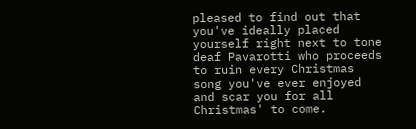pleased to find out that you've ideally placed yourself right next to tone deaf Pavarotti who proceeds to ruin every Christmas song you've ever enjoyed and scar you for all Christmas' to come.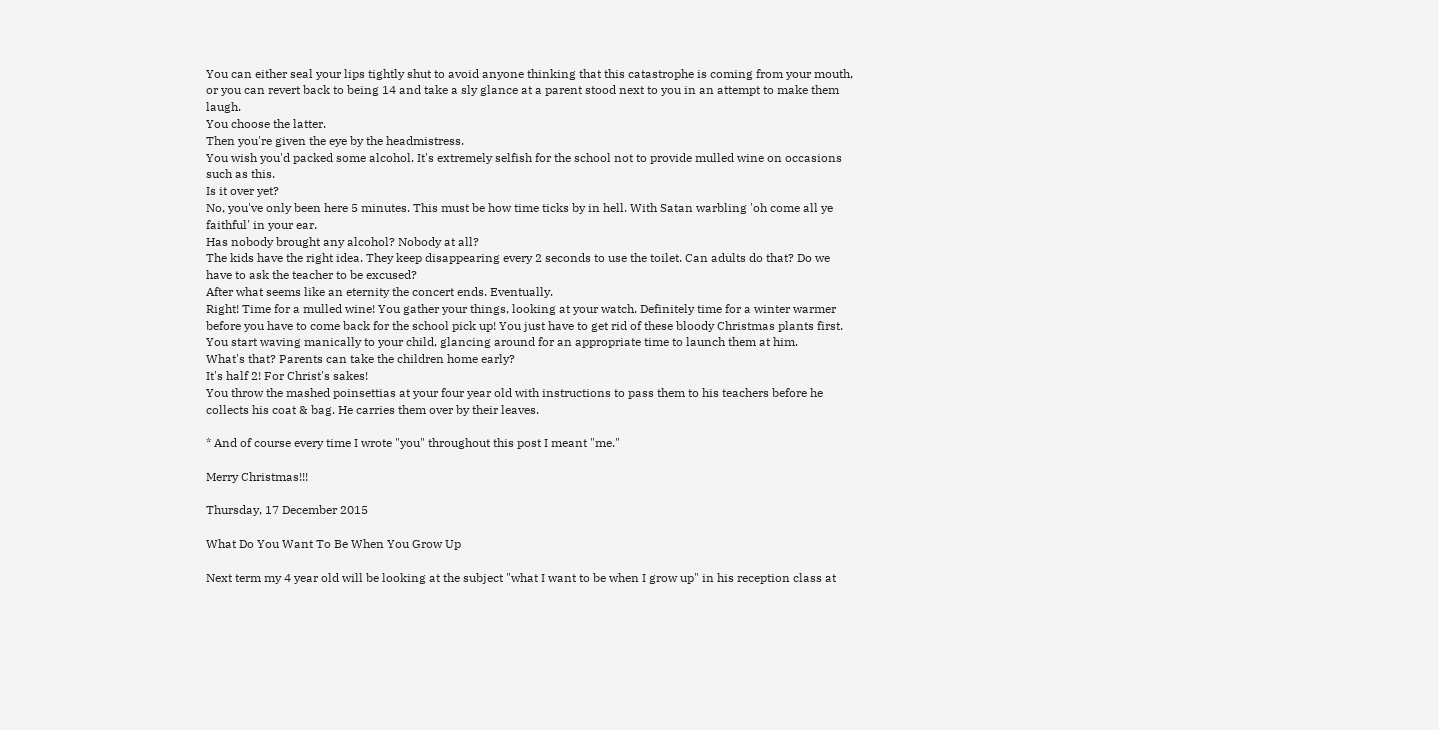You can either seal your lips tightly shut to avoid anyone thinking that this catastrophe is coming from your mouth, or you can revert back to being 14 and take a sly glance at a parent stood next to you in an attempt to make them laugh.
You choose the latter.
Then you're given the eye by the headmistress.
You wish you'd packed some alcohol. It's extremely selfish for the school not to provide mulled wine on occasions such as this.
Is it over yet?
No, you've only been here 5 minutes. This must be how time ticks by in hell. With Satan warbling 'oh come all ye faithful' in your ear.
Has nobody brought any alcohol? Nobody at all?
The kids have the right idea. They keep disappearing every 2 seconds to use the toilet. Can adults do that? Do we have to ask the teacher to be excused?
After what seems like an eternity the concert ends. Eventually.
Right! Time for a mulled wine! You gather your things, looking at your watch. Definitely time for a winter warmer before you have to come back for the school pick up! You just have to get rid of these bloody Christmas plants first. You start waving manically to your child, glancing around for an appropriate time to launch them at him.
What's that? Parents can take the children home early?
It's half 2! For Christ's sakes!
You throw the mashed poinsettias at your four year old with instructions to pass them to his teachers before he collects his coat & bag. He carries them over by their leaves.

* And of course every time I wrote "you" throughout this post I meant "me."

Merry Christmas!!!

Thursday, 17 December 2015

What Do You Want To Be When You Grow Up

Next term my 4 year old will be looking at the subject "what I want to be when I grow up" in his reception class at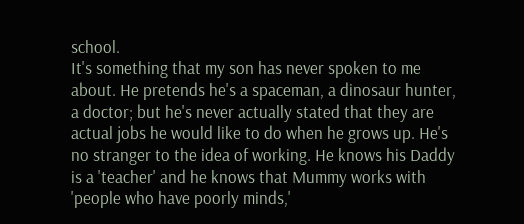school.
It's something that my son has never spoken to me about. He pretends he's a spaceman, a dinosaur hunter, a doctor; but he's never actually stated that they are actual jobs he would like to do when he grows up. He's no stranger to the idea of working. He knows his Daddy is a 'teacher' and he knows that Mummy works with 'people who have poorly minds,'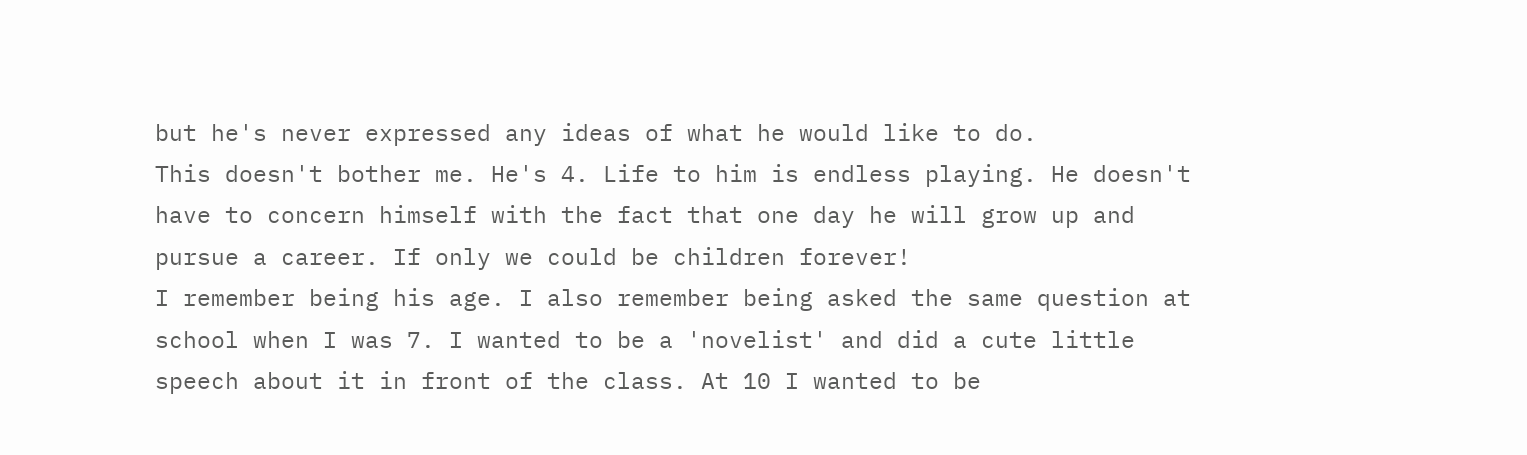but he's never expressed any ideas of what he would like to do.
This doesn't bother me. He's 4. Life to him is endless playing. He doesn't have to concern himself with the fact that one day he will grow up and pursue a career. If only we could be children forever!
I remember being his age. I also remember being asked the same question at school when I was 7. I wanted to be a 'novelist' and did a cute little speech about it in front of the class. At 10 I wanted to be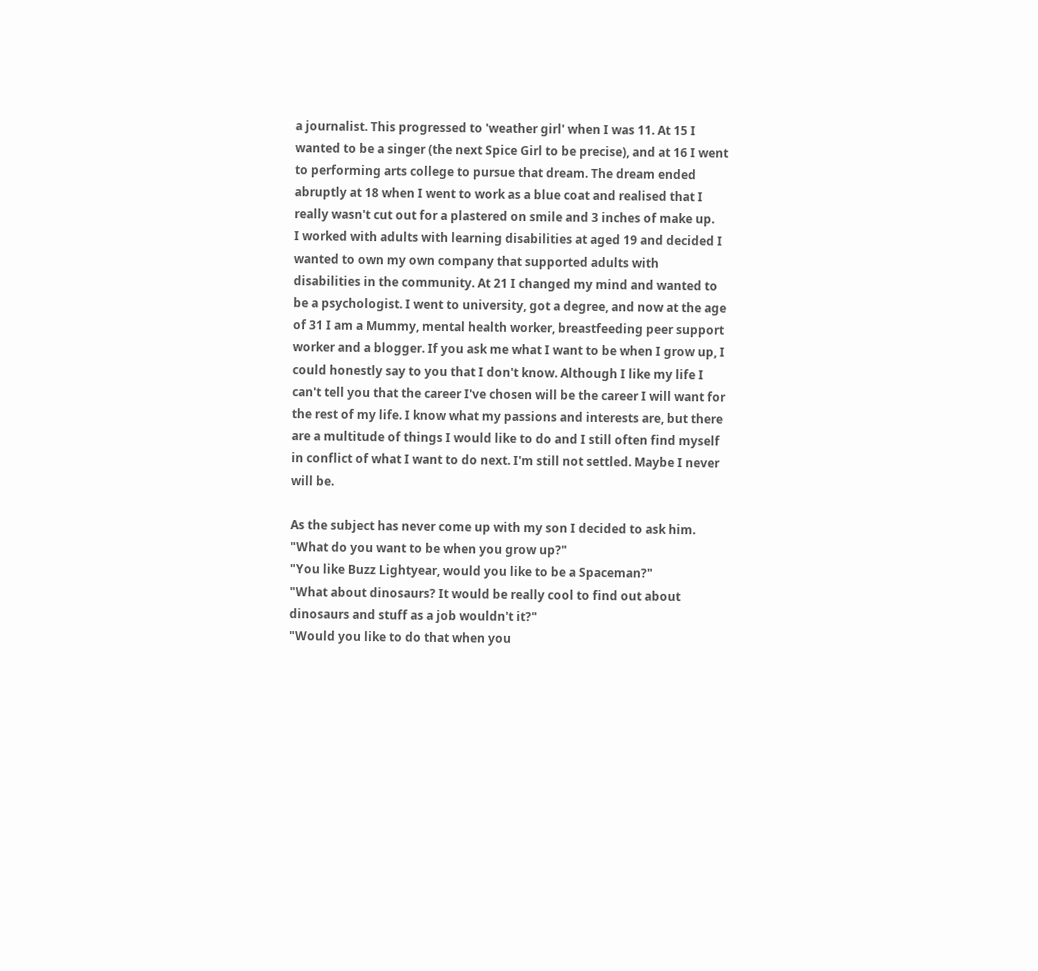a journalist. This progressed to 'weather girl' when I was 11. At 15 I wanted to be a singer (the next Spice Girl to be precise), and at 16 I went to performing arts college to pursue that dream. The dream ended abruptly at 18 when I went to work as a blue coat and realised that I really wasn't cut out for a plastered on smile and 3 inches of make up.
I worked with adults with learning disabilities at aged 19 and decided I wanted to own my own company that supported adults with disabilities in the community. At 21 I changed my mind and wanted to be a psychologist. I went to university, got a degree, and now at the age of 31 I am a Mummy, mental health worker, breastfeeding peer support worker and a blogger. If you ask me what I want to be when I grow up, I could honestly say to you that I don't know. Although I like my life I can't tell you that the career I've chosen will be the career I will want for the rest of my life. I know what my passions and interests are, but there are a multitude of things I would like to do and I still often find myself in conflict of what I want to do next. I'm still not settled. Maybe I never will be.

As the subject has never come up with my son I decided to ask him.
"What do you want to be when you grow up?"
"You like Buzz Lightyear, would you like to be a Spaceman?"
"What about dinosaurs? It would be really cool to find out about dinosaurs and stuff as a job wouldn't it?"
"Would you like to do that when you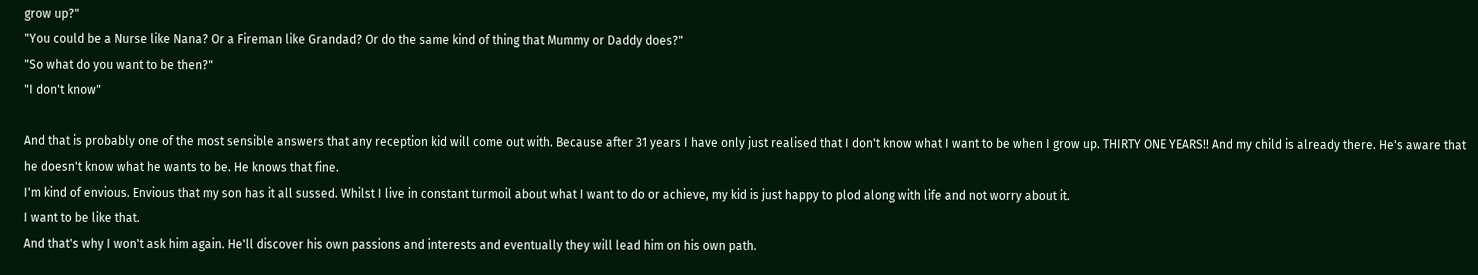grow up?"
"You could be a Nurse like Nana? Or a Fireman like Grandad? Or do the same kind of thing that Mummy or Daddy does?"
"So what do you want to be then?"
"I don't know"

And that is probably one of the most sensible answers that any reception kid will come out with. Because after 31 years I have only just realised that I don't know what I want to be when I grow up. THIRTY ONE YEARS!! And my child is already there. He's aware that he doesn't know what he wants to be. He knows that fine.
I'm kind of envious. Envious that my son has it all sussed. Whilst I live in constant turmoil about what I want to do or achieve, my kid is just happy to plod along with life and not worry about it.
I want to be like that.
And that's why I won't ask him again. He'll discover his own passions and interests and eventually they will lead him on his own path.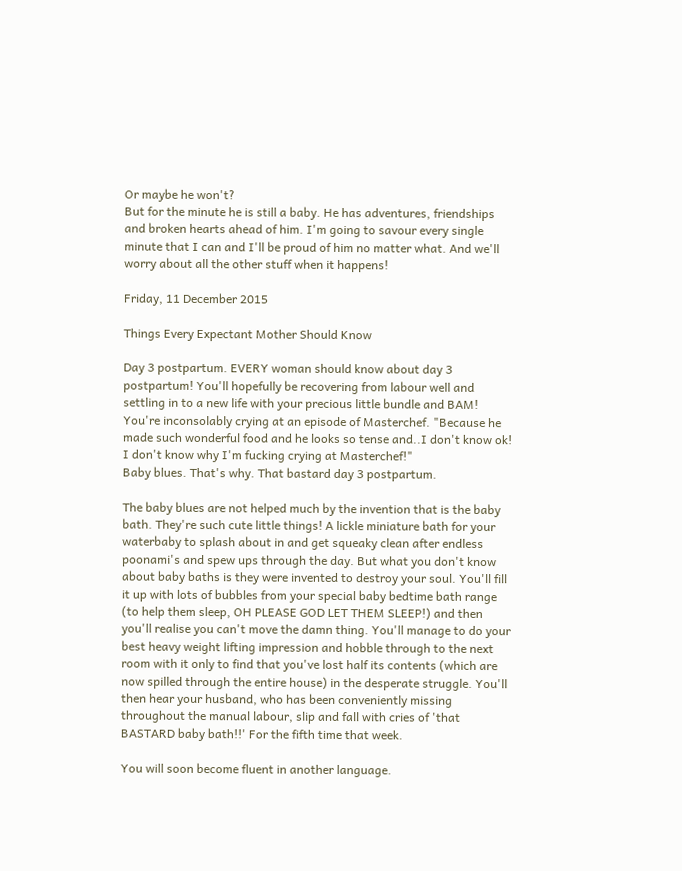Or maybe he won't?
But for the minute he is still a baby. He has adventures, friendships and broken hearts ahead of him. I'm going to savour every single minute that I can and I'll be proud of him no matter what. And we'll worry about all the other stuff when it happens!

Friday, 11 December 2015

Things Every Expectant Mother Should Know

Day 3 postpartum. EVERY woman should know about day 3 postpartum! You'll hopefully be recovering from labour well and settling in to a new life with your precious little bundle and BAM! You're inconsolably crying at an episode of Masterchef. "Because he made such wonderful food and he looks so tense and..I don't know ok! I don't know why I'm fucking crying at Masterchef!"
Baby blues. That's why. That bastard day 3 postpartum.

The baby blues are not helped much by the invention that is the baby bath. They're such cute little things! A lickle miniature bath for your waterbaby to splash about in and get squeaky clean after endless poonami's and spew ups through the day. But what you don't know about baby baths is they were invented to destroy your soul. You'll fill it up with lots of bubbles from your special baby bedtime bath range (to help them sleep, OH PLEASE GOD LET THEM SLEEP!) and then you'll realise you can't move the damn thing. You'll manage to do your best heavy weight lifting impression and hobble through to the next room with it only to find that you've lost half its contents (which are now spilled through the entire house) in the desperate struggle. You'll then hear your husband, who has been conveniently missing throughout the manual labour, slip and fall with cries of 'that BASTARD baby bath!!' For the fifth time that week.

You will soon become fluent in another language.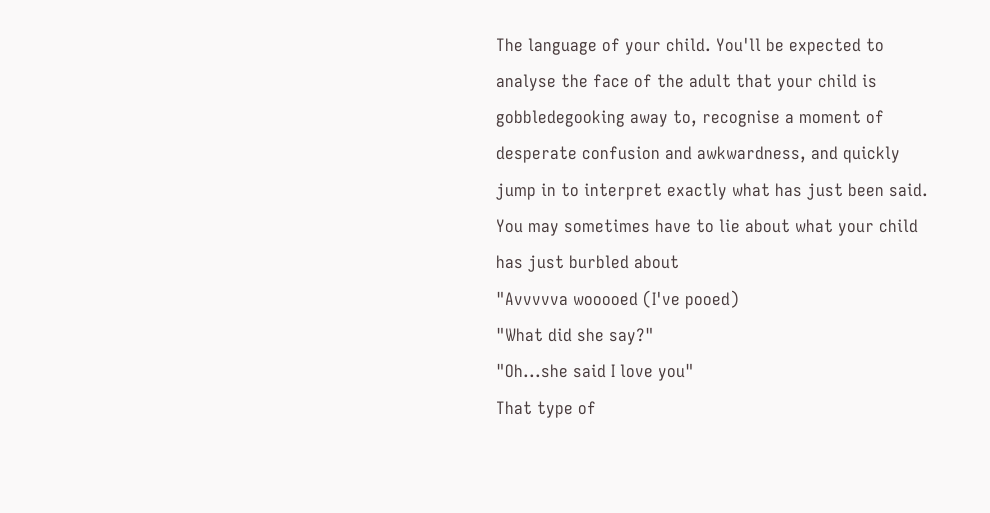The language of your child. You'll be expected to analyse the face of the adult that your child is gobbledegooking away to, recognise a moment of desperate confusion and awkwardness, and quickly jump in to interpret exactly what has just been said.
You may sometimes have to lie about what your child has just burbled about
"Avvvvva wooooed (I've pooed)
"What did she say?"
"Oh...she said I love you"
That type of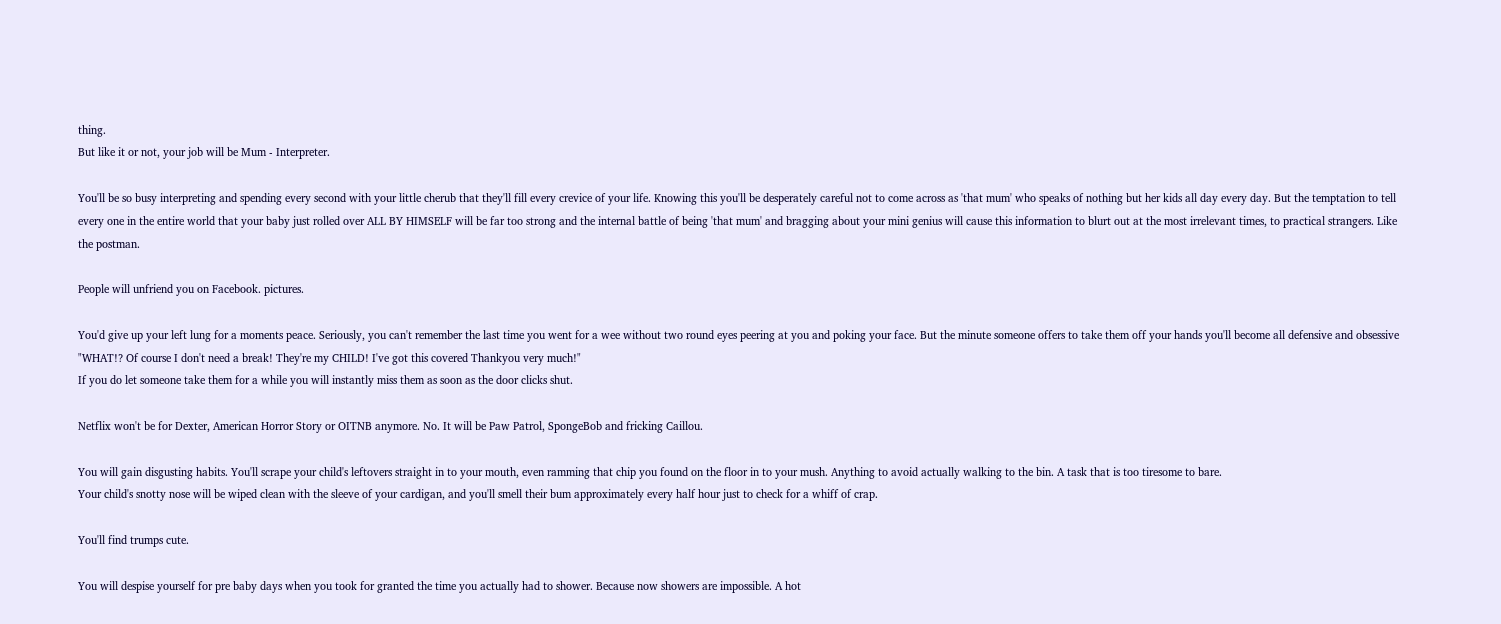thing.
But like it or not, your job will be Mum - Interpreter.

You'll be so busy interpreting and spending every second with your little cherub that they'll fill every crevice of your life. Knowing this you'll be desperately careful not to come across as 'that mum' who speaks of nothing but her kids all day every day. But the temptation to tell every one in the entire world that your baby just rolled over ALL BY HIMSELF will be far too strong and the internal battle of being 'that mum' and bragging about your mini genius will cause this information to blurt out at the most irrelevant times, to practical strangers. Like the postman.

People will unfriend you on Facebook. pictures.

You'd give up your left lung for a moments peace. Seriously, you can't remember the last time you went for a wee without two round eyes peering at you and poking your face. But the minute someone offers to take them off your hands you'll become all defensive and obsessive
"WHAT!? Of course I don't need a break! They're my CHILD! I've got this covered Thankyou very much!"
If you do let someone take them for a while you will instantly miss them as soon as the door clicks shut.

Netflix won't be for Dexter, American Horror Story or OITNB anymore. No. It will be Paw Patrol, SpongeBob and fricking Caillou.

You will gain disgusting habits. You'll scrape your child's leftovers straight in to your mouth, even ramming that chip you found on the floor in to your mush. Anything to avoid actually walking to the bin. A task that is too tiresome to bare.
Your child's snotty nose will be wiped clean with the sleeve of your cardigan, and you'll smell their bum approximately every half hour just to check for a whiff of crap.

You'll find trumps cute.

You will despise yourself for pre baby days when you took for granted the time you actually had to shower. Because now showers are impossible. A hot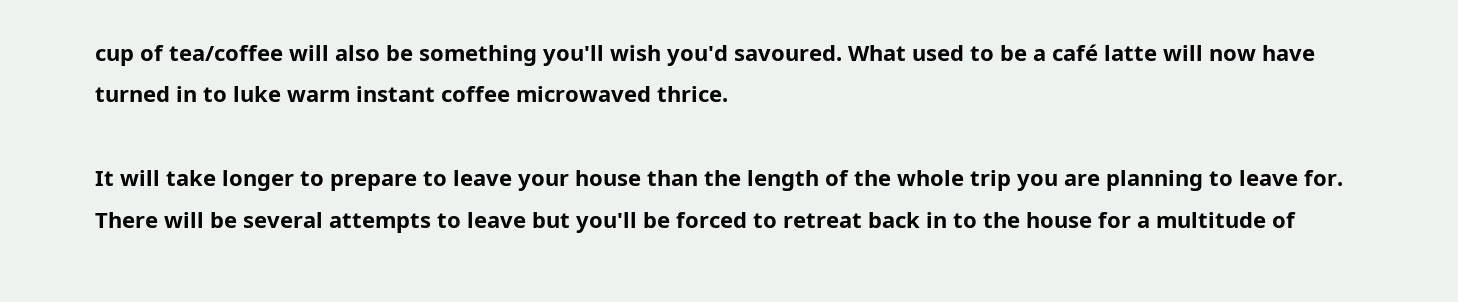cup of tea/coffee will also be something you'll wish you'd savoured. What used to be a café latte will now have turned in to luke warm instant coffee microwaved thrice.

It will take longer to prepare to leave your house than the length of the whole trip you are planning to leave for. There will be several attempts to leave but you'll be forced to retreat back in to the house for a multitude of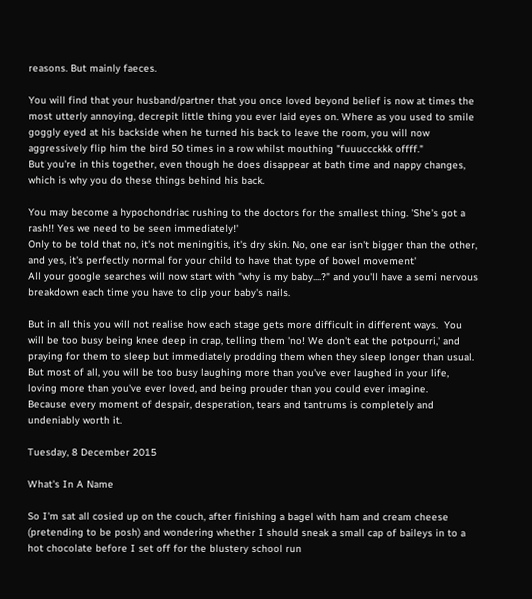reasons. But mainly faeces.

You will find that your husband/partner that you once loved beyond belief is now at times the most utterly annoying, decrepit little thing you ever laid eyes on. Where as you used to smile goggly eyed at his backside when he turned his back to leave the room, you will now aggressively flip him the bird 50 times in a row whilst mouthing "fuuuccckkk offff."
But you're in this together, even though he does disappear at bath time and nappy changes, which is why you do these things behind his back.

You may become a hypochondriac rushing to the doctors for the smallest thing. 'She's got a rash!! Yes we need to be seen immediately!'
Only to be told that no, it's not meningitis, it's dry skin. No, one ear isn't bigger than the other, and yes, it's perfectly normal for your child to have that type of bowel movement'
All your google searches will now start with "why is my baby....?" and you'll have a semi nervous breakdown each time you have to clip your baby's nails.

But in all this you will not realise how each stage gets more difficult in different ways.  You will be too busy being knee deep in crap, telling them 'no! We don't eat the potpourri,' and praying for them to sleep but immediately prodding them when they sleep longer than usual.
But most of all, you will be too busy laughing more than you've ever laughed in your life, loving more than you've ever loved, and being prouder than you could ever imagine.
Because every moment of despair, desperation, tears and tantrums is completely and undeniably worth it.

Tuesday, 8 December 2015

What's In A Name

So I'm sat all cosied up on the couch, after finishing a bagel with ham and cream cheese (pretending to be posh) and wondering whether I should sneak a small cap of baileys in to a hot chocolate before I set off for the blustery school run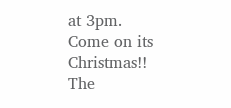at 3pm. Come on its Christmas!!
The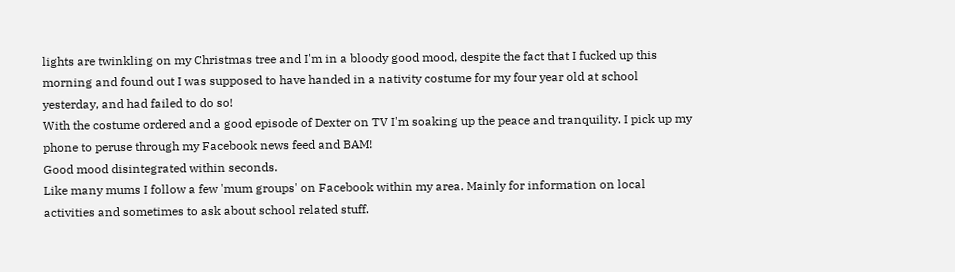lights are twinkling on my Christmas tree and I'm in a bloody good mood, despite the fact that I fucked up this morning and found out I was supposed to have handed in a nativity costume for my four year old at school yesterday, and had failed to do so!
With the costume ordered and a good episode of Dexter on TV I'm soaking up the peace and tranquility. I pick up my phone to peruse through my Facebook news feed and BAM!
Good mood disintegrated within seconds.
Like many mums I follow a few 'mum groups' on Facebook within my area. Mainly for information on local activities and sometimes to ask about school related stuff.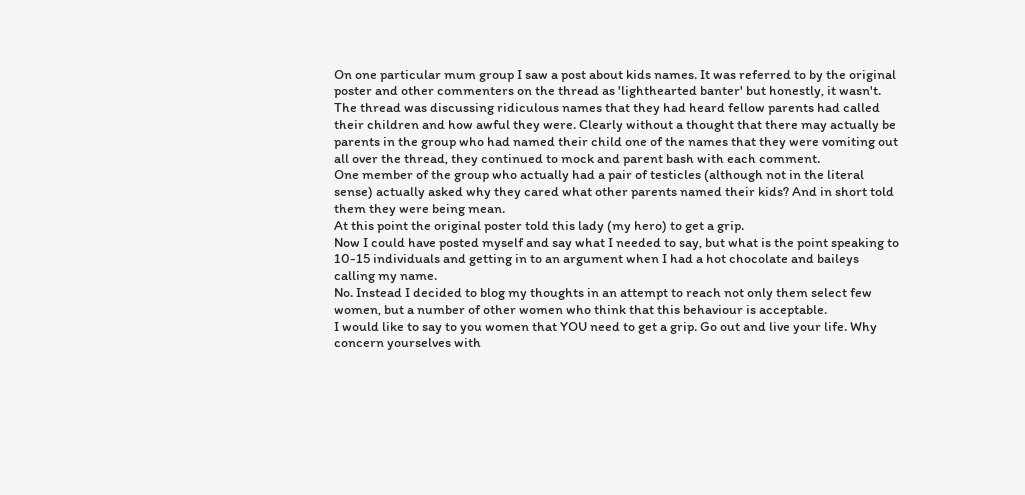On one particular mum group I saw a post about kids names. It was referred to by the original poster and other commenters on the thread as 'lighthearted banter' but honestly, it wasn't.
The thread was discussing ridiculous names that they had heard fellow parents had called their children and how awful they were. Clearly without a thought that there may actually be parents in the group who had named their child one of the names that they were vomiting out all over the thread, they continued to mock and parent bash with each comment.
One member of the group who actually had a pair of testicles (although not in the literal sense) actually asked why they cared what other parents named their kids? And in short told them they were being mean.
At this point the original poster told this lady (my hero) to get a grip.
Now I could have posted myself and say what I needed to say, but what is the point speaking to 10-15 individuals and getting in to an argument when I had a hot chocolate and baileys calling my name.
No. Instead I decided to blog my thoughts in an attempt to reach not only them select few women, but a number of other women who think that this behaviour is acceptable.
I would like to say to you women that YOU need to get a grip. Go out and live your life. Why concern yourselves with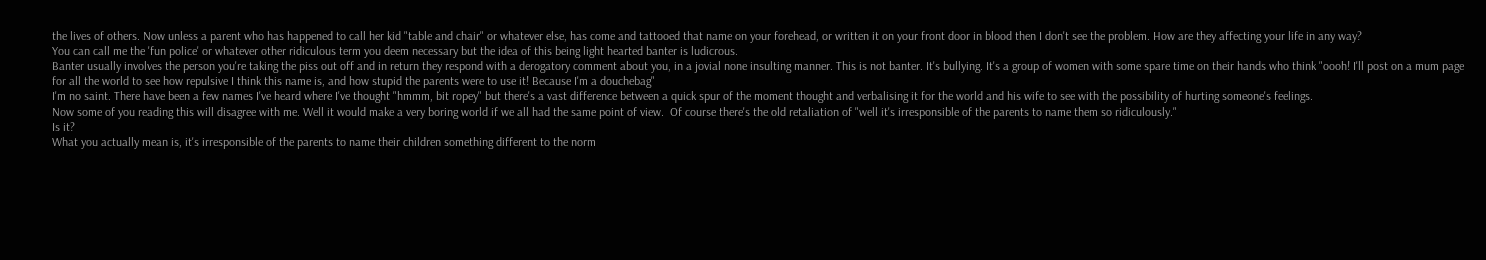the lives of others. Now unless a parent who has happened to call her kid "table and chair" or whatever else, has come and tattooed that name on your forehead, or written it on your front door in blood then I don't see the problem. How are they affecting your life in any way?
You can call me the 'fun police' or whatever other ridiculous term you deem necessary but the idea of this being light hearted banter is ludicrous.
Banter usually involves the person you're taking the piss out off and in return they respond with a derogatory comment about you, in a jovial none insulting manner. This is not banter. It's bullying. It's a group of women with some spare time on their hands who think "oooh! I'll post on a mum page for all the world to see how repulsive I think this name is, and how stupid the parents were to use it! Because I'm a douchebag"
I'm no saint. There have been a few names I've heard where I've thought "hmmm, bit ropey" but there's a vast difference between a quick spur of the moment thought and verbalising it for the world and his wife to see with the possibility of hurting someone's feelings.
Now some of you reading this will disagree with me. Well it would make a very boring world if we all had the same point of view.  Of course there's the old retaliation of "well it's irresponsible of the parents to name them so ridiculously."
Is it?
What you actually mean is, it's irresponsible of the parents to name their children something different to the norm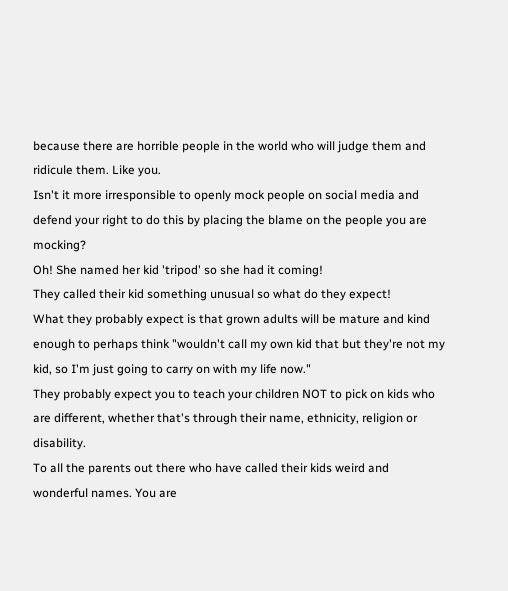because there are horrible people in the world who will judge them and ridicule them. Like you.
Isn't it more irresponsible to openly mock people on social media and defend your right to do this by placing the blame on the people you are mocking?
Oh! She named her kid 'tripod' so she had it coming!
They called their kid something unusual so what do they expect!
What they probably expect is that grown adults will be mature and kind enough to perhaps think "wouldn't call my own kid that but they're not my kid, so I'm just going to carry on with my life now."
They probably expect you to teach your children NOT to pick on kids who are different, whether that's through their name, ethnicity, religion or disability.
To all the parents out there who have called their kids weird and wonderful names. You are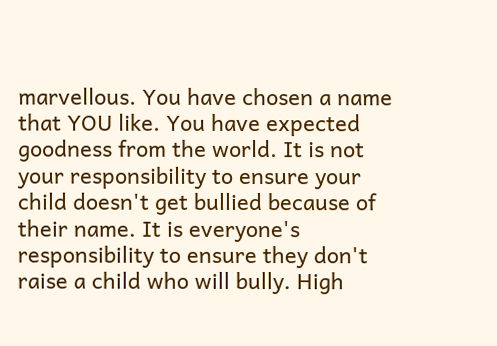marvellous. You have chosen a name that YOU like. You have expected goodness from the world. It is not your responsibility to ensure your child doesn't get bullied because of their name. It is everyone's responsibility to ensure they don't raise a child who will bully. High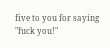five to you for saying "fuck you!"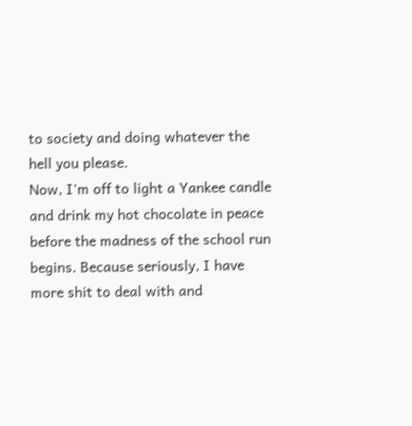to society and doing whatever the hell you please.
Now, I'm off to light a Yankee candle and drink my hot chocolate in peace before the madness of the school run begins. Because seriously, I have more shit to deal with and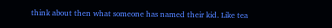think about then what someone has named their kid. Like tea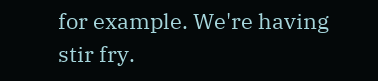for example. We're having stir fry.